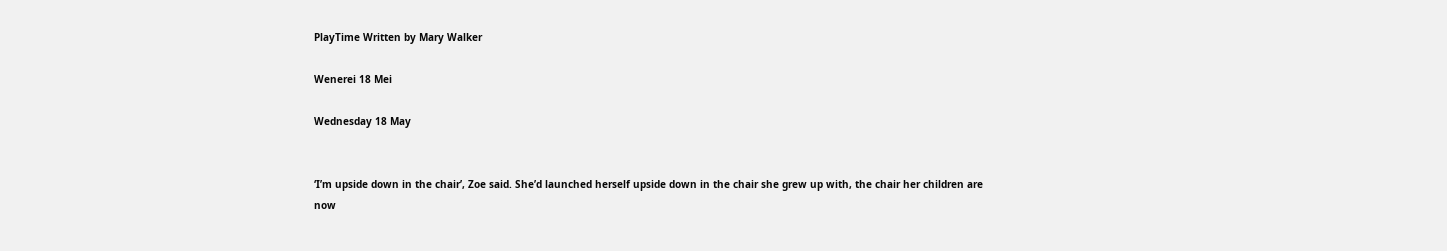PlayTime Written by Mary Walker

Wenerei 18 Mei

Wednesday 18 May


‘I’m upside down in the chair’, Zoe said. She’d launched herself upside down in the chair she grew up with, the chair her children are now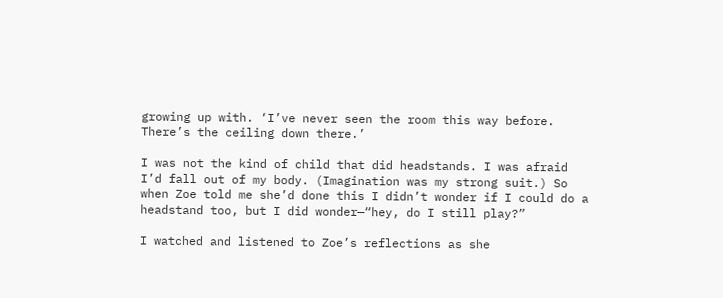growing up with. ‘I’ve never seen the room this way before. There’s the ceiling down there.’

I was not the kind of child that did headstands. I was afraid I’d fall out of my body. (Imagination was my strong suit.) So when Zoe told me she’d done this I didn’t wonder if I could do a headstand too, but I did wonder—“hey, do I still play?”

I watched and listened to Zoe’s reflections as she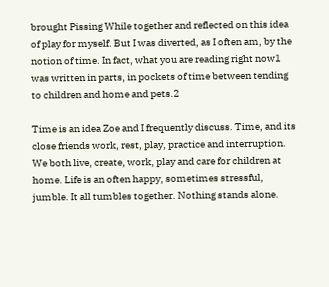brought Pissing While together and reflected on this idea of play for myself. But I was diverted, as I often am, by the notion of time. In fact, what you are reading right now1 was written in parts, in pockets of time between tending to children and home and pets.2

Time is an idea Zoe and I frequently discuss. Time, and its close friends work, rest, play, practice and interruption. We both live, create, work, play and care for children at home. Life is an often happy, sometimes stressful, jumble. It all tumbles together. Nothing stands alone.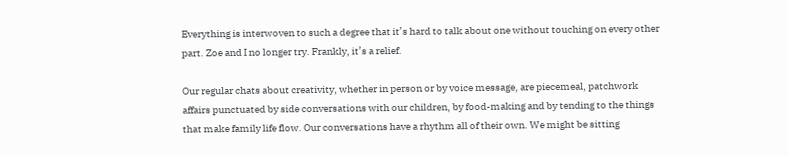Everything is interwoven to such a degree that it’s hard to talk about one without touching on every other part. Zoe and I no longer try. Frankly, it’s a relief.

Our regular chats about creativity, whether in person or by voice message, are piecemeal, patchwork affairs punctuated by side conversations with our children, by food-making and by tending to the things that make family life flow. Our conversations have a rhythm all of their own. We might be sitting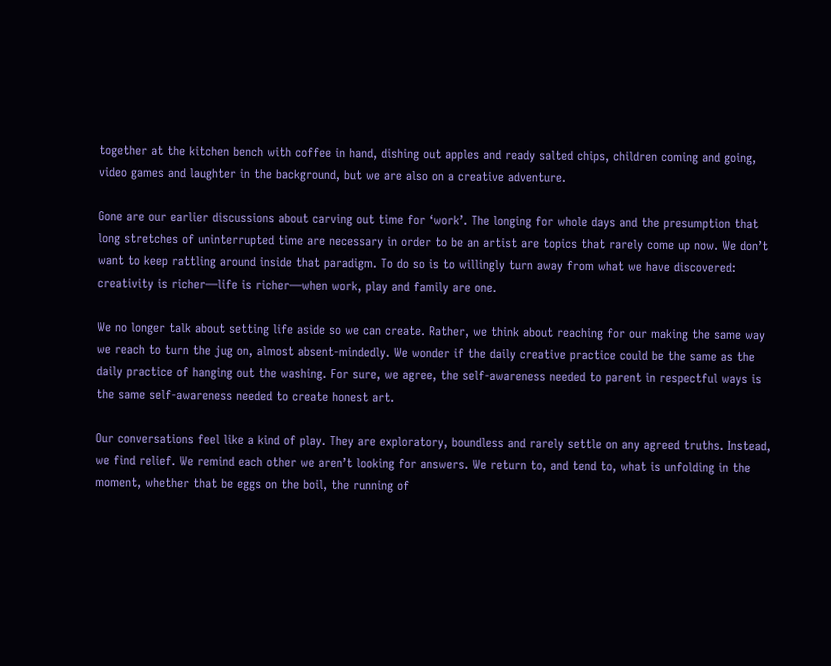together at the kitchen bench with coffee in hand, dishing out apples and ready salted chips, children coming and going, video games and laughter in the background, but we are also on a creative adventure.

Gone are our earlier discussions about carving out time for ‘work’. The longing for whole days and the presumption that long stretches of uninterrupted time are necessary in order to be an artist are topics that rarely come up now. We don’t want to keep rattling around inside that paradigm. To do so is to willingly turn away from what we have discovered: creativity is richer—life is richer—when work, play and family are one.

We no longer talk about setting life aside so we can create. Rather, we think about reaching for our making the same way we reach to turn the jug on, almost absent-mindedly. We wonder if the daily creative practice could be the same as the daily practice of hanging out the washing. For sure, we agree, the self-awareness needed to parent in respectful ways is the same self-awareness needed to create honest art.

Our conversations feel like a kind of play. They are exploratory, boundless and rarely settle on any agreed truths. Instead, we find relief. We remind each other we aren’t looking for answers. We return to, and tend to, what is unfolding in the moment, whether that be eggs on the boil, the running of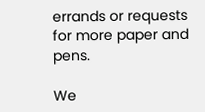errands or requests for more paper and pens.

We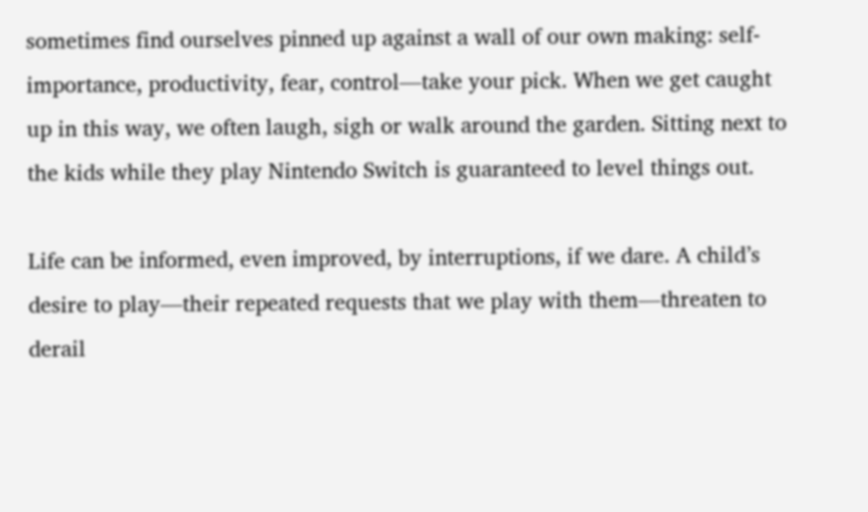sometimes find ourselves pinned up against a wall of our own making: self-importance, productivity, fear, control—take your pick. When we get caught up in this way, we often laugh, sigh or walk around the garden. Sitting next to the kids while they play Nintendo Switch is guaranteed to level things out.

Life can be informed, even improved, by interruptions, if we dare. A child’s desire to play—their repeated requests that we play with them—threaten to derail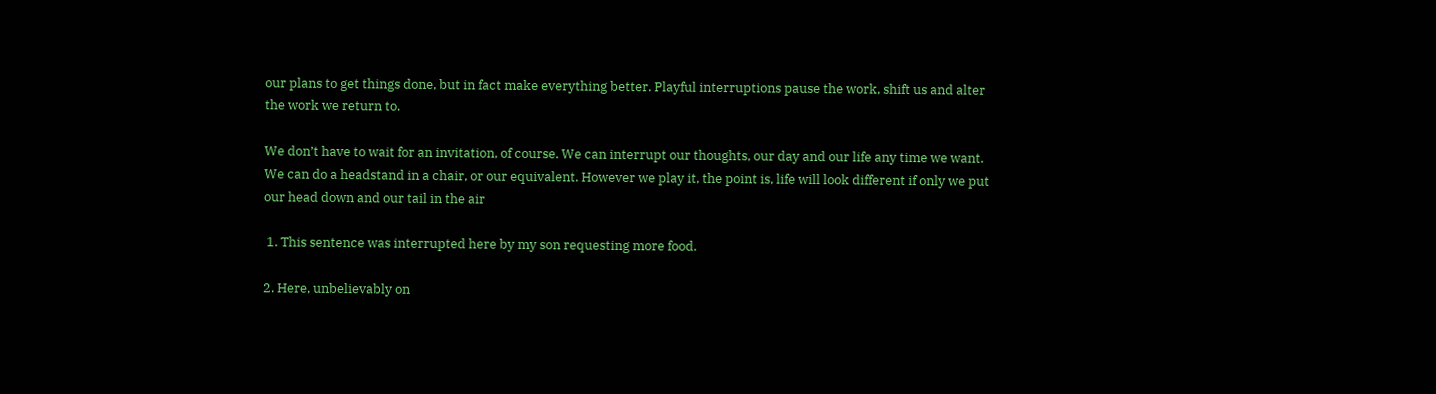our plans to get things done, but in fact make everything better. Playful interruptions pause the work, shift us and alter the work we return to.

We don’t have to wait for an invitation, of course. We can interrupt our thoughts, our day and our life any time we want. We can do a headstand in a chair, or our equivalent. However we play it, the point is, life will look different if only we put our head down and our tail in the air

 1. This sentence was interrupted here by my son requesting more food.

2. Here, unbelievably on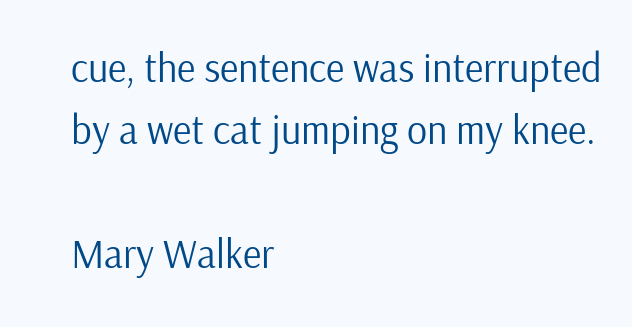cue, the sentence was interrupted by a wet cat jumping on my knee.

Mary Walker